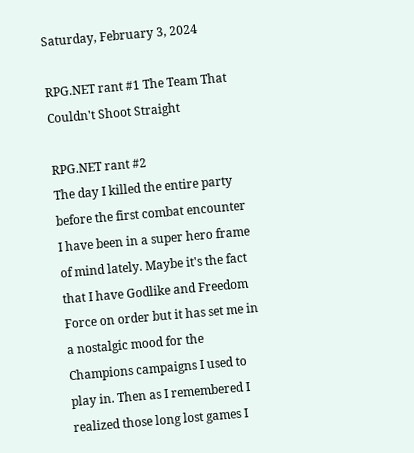Saturday, February 3, 2024

RPG.NET rant #1 The Team That Couldn't Shoot Straight

RPG.NET rant #2
The day I killed the entire party before the first combat encounter
I have been in a super hero frame of mind lately. Maybe it's the fact that I have Godlike and Freedom Force on order but it has set me in a nostalgic mood for the Champions campaigns I used to play in. Then as I remembered I realized those long lost games I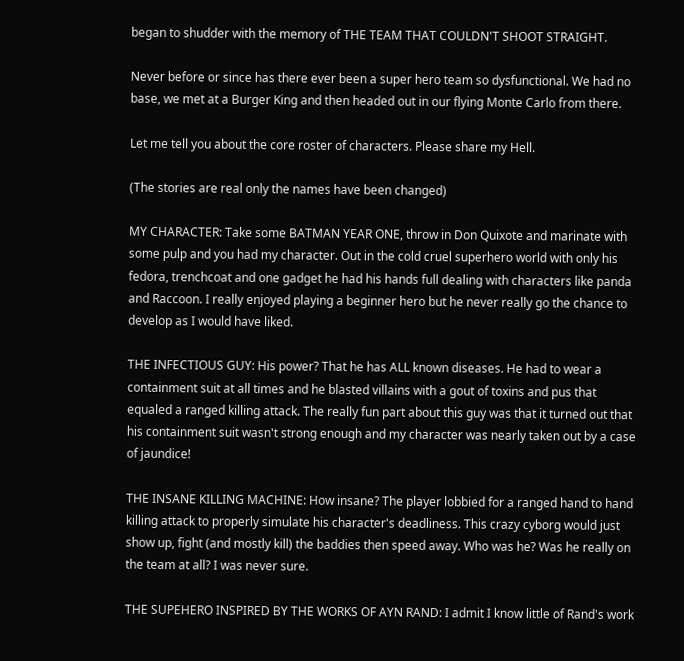began to shudder with the memory of THE TEAM THAT COULDN'T SHOOT STRAIGHT.

Never before or since has there ever been a super hero team so dysfunctional. We had no base, we met at a Burger King and then headed out in our flying Monte Carlo from there.

Let me tell you about the core roster of characters. Please share my Hell.

(The stories are real only the names have been changed)

MY CHARACTER: Take some BATMAN YEAR ONE, throw in Don Quixote and marinate with some pulp and you had my character. Out in the cold cruel superhero world with only his fedora, trenchcoat and one gadget he had his hands full dealing with characters like panda and Raccoon. I really enjoyed playing a beginner hero but he never really go the chance to develop as I would have liked.

THE INFECTIOUS GUY: His power? That he has ALL known diseases. He had to wear a containment suit at all times and he blasted villains with a gout of toxins and pus that equaled a ranged killing attack. The really fun part about this guy was that it turned out that his containment suit wasn't strong enough and my character was nearly taken out by a case of jaundice!

THE INSANE KILLING MACHINE: How insane? The player lobbied for a ranged hand to hand killing attack to properly simulate his character's deadliness. This crazy cyborg would just show up, fight (and mostly kill) the baddies then speed away. Who was he? Was he really on the team at all? I was never sure.

THE SUPEHERO INSPIRED BY THE WORKS OF AYN RAND: I admit I know little of Rand's work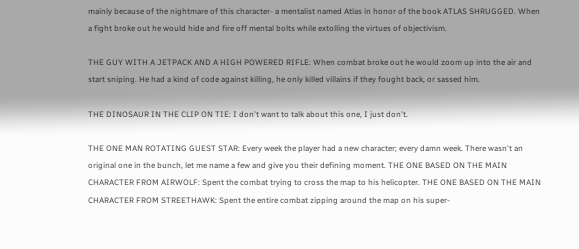mainly because of the nightmare of this character- a mentalist named Atlas in honor of the book ATLAS SHRUGGED. When a fight broke out he would hide and fire off mental bolts while extolling the virtues of objectivism.

THE GUY WITH A JETPACK AND A HIGH POWERED RIFLE: When combat broke out he would zoom up into the air and start sniping. He had a kind of code against killing, he only killed villains if they fought back, or sassed him.

THE DINOSAUR IN THE CLIP ON TIE: I don't want to talk about this one, I just don't.

THE ONE MAN ROTATING GUEST STAR: Every week the player had a new character; every damn week. There wasn't an original one in the bunch, let me name a few and give you their defining moment. THE ONE BASED ON THE MAIN CHARACTER FROM AIRWOLF: Spent the combat trying to cross the map to his helicopter. THE ONE BASED ON THE MAIN CHARACTER FROM STREETHAWK: Spent the entire combat zipping around the map on his super-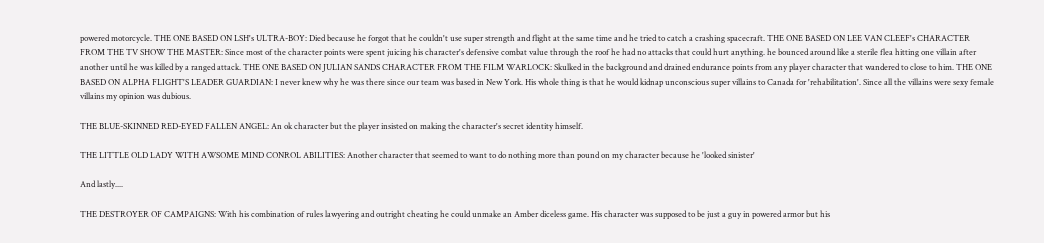powered motorcycle. THE ONE BASED ON LSH's ULTRA-BOY: Died because he forgot that he couldn't use super strength and flight at the same time and he tried to catch a crashing spacecraft. THE ONE BASED ON LEE VAN CLEEF's CHARACTER FROM THE TV SHOW THE MASTER: Since most of the character points were spent juicing his character's defensive combat value through the roof he had no attacks that could hurt anything. he bounced around like a sterile flea hitting one villain after another until he was killed by a ranged attack. THE ONE BASED ON JULIAN SANDS CHARACTER FROM THE FILM WARLOCK: Skulked in the background and drained endurance points from any player character that wandered to close to him. THE ONE BASED ON ALPHA FLIGHT'S LEADER GUARDIAN: I never knew why he was there since our team was based in New York. His whole thing is that he would kidnap unconscious super villains to Canada for 'rehabilitation'. Since all the villains were sexy female villains my opinion was dubious.

THE BLUE-SKINNED RED-EYED FALLEN ANGEL: An ok character but the player insisted on making the character's secret identity himself.

THE LITTLE OLD LADY WITH AWSOME MIND CONROL ABILITIES: Another character that seemed to want to do nothing more than pound on my character because he 'looked sinister'

And lastly....

THE DESTROYER OF CAMPAIGNS: With his combination of rules lawyering and outright cheating he could unmake an Amber diceless game. His character was supposed to be just a guy in powered armor but his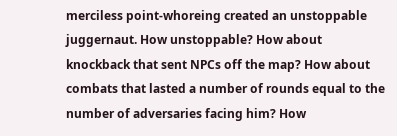merciless point-whoreing created an unstoppable juggernaut. How unstoppable? How about knockback that sent NPCs off the map? How about combats that lasted a number of rounds equal to the number of adversaries facing him? How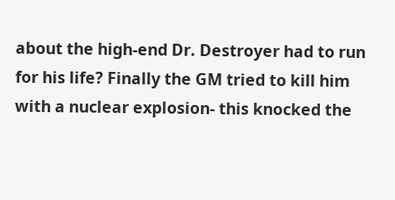about the high-end Dr. Destroyer had to run for his life? Finally the GM tried to kill him with a nuclear explosion- this knocked the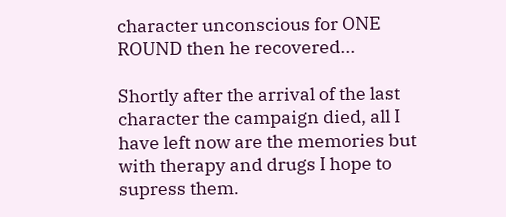character unconscious for ONE ROUND then he recovered...

Shortly after the arrival of the last character the campaign died, all I have left now are the memories but with therapy and drugs I hope to supress them.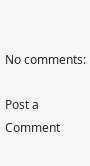No comments:

Post a Comment